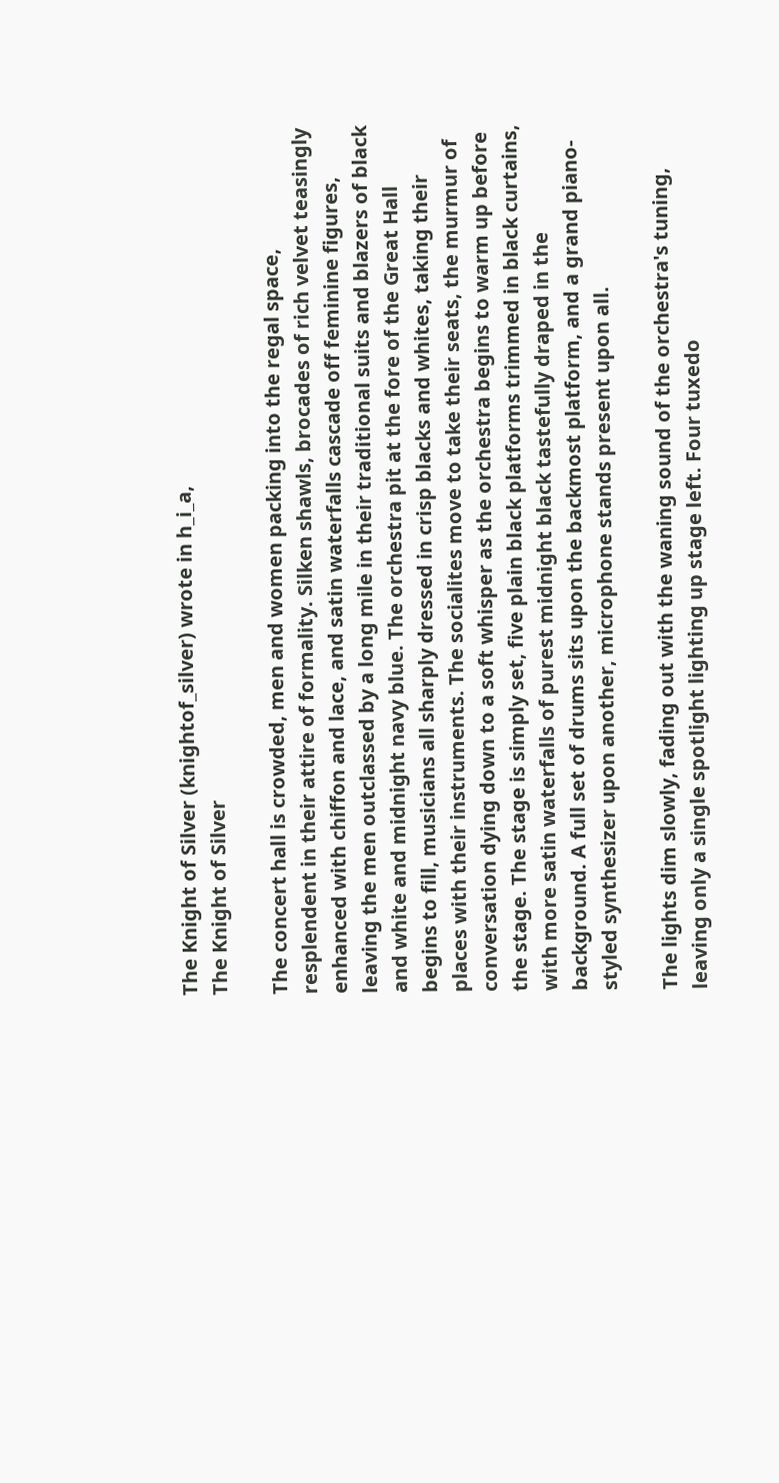The Knight of Silver (knightof_silver) wrote in h_i_a,
The Knight of Silver

The concert hall is crowded, men and women packing into the regal space, resplendent in their attire of formality. Silken shawls, brocades of rich velvet teasingly enhanced with chiffon and lace, and satin waterfalls cascade off feminine figures, leaving the men outclassed by a long mile in their traditional suits and blazers of black and white and midnight navy blue. The orchestra pit at the fore of the Great Hall begins to fill, musicians all sharply dressed in crisp blacks and whites, taking their places with their instruments. The socialites move to take their seats, the murmur of conversation dying down to a soft whisper as the orchestra begins to warm up before the stage. The stage is simply set, five plain black platforms trimmed in black curtains, with more satin waterfalls of purest midnight black tastefully draped in the background. A full set of drums sits upon the backmost platform, and a grand piano-styled synthesizer upon another, microphone stands present upon all.

The lights dim slowly, fading out with the waning sound of the orchestra's tuning, leaving only a single spotlight lighting up stage left. Four tuxedo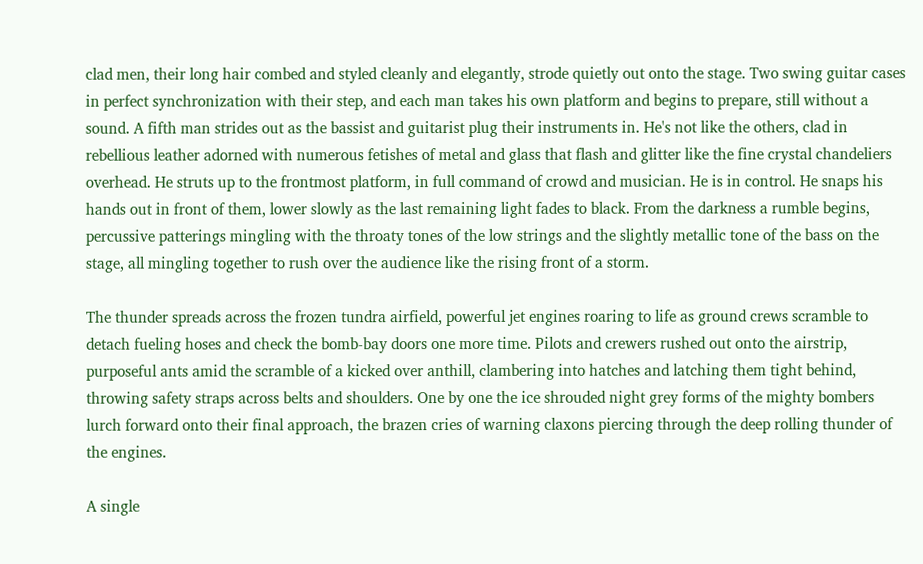clad men, their long hair combed and styled cleanly and elegantly, strode quietly out onto the stage. Two swing guitar cases in perfect synchronization with their step, and each man takes his own platform and begins to prepare, still without a sound. A fifth man strides out as the bassist and guitarist plug their instruments in. He's not like the others, clad in rebellious leather adorned with numerous fetishes of metal and glass that flash and glitter like the fine crystal chandeliers overhead. He struts up to the frontmost platform, in full command of crowd and musician. He is in control. He snaps his hands out in front of them, lower slowly as the last remaining light fades to black. From the darkness a rumble begins, percussive patterings mingling with the throaty tones of the low strings and the slightly metallic tone of the bass on the stage, all mingling together to rush over the audience like the rising front of a storm.

The thunder spreads across the frozen tundra airfield, powerful jet engines roaring to life as ground crews scramble to detach fueling hoses and check the bomb-bay doors one more time. Pilots and crewers rushed out onto the airstrip, purposeful ants amid the scramble of a kicked over anthill, clambering into hatches and latching them tight behind, throwing safety straps across belts and shoulders. One by one the ice shrouded night grey forms of the mighty bombers lurch forward onto their final approach, the brazen cries of warning claxons piercing through the deep rolling thunder of the engines.

A single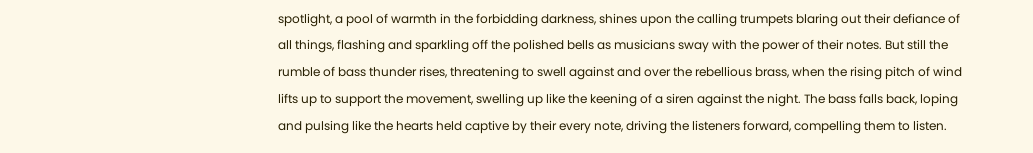spotlight, a pool of warmth in the forbidding darkness, shines upon the calling trumpets blaring out their defiance of all things, flashing and sparkling off the polished bells as musicians sway with the power of their notes. But still the rumble of bass thunder rises, threatening to swell against and over the rebellious brass, when the rising pitch of wind lifts up to support the movement, swelling up like the keening of a siren against the night. The bass falls back, loping and pulsing like the hearts held captive by their every note, driving the listeners forward, compelling them to listen.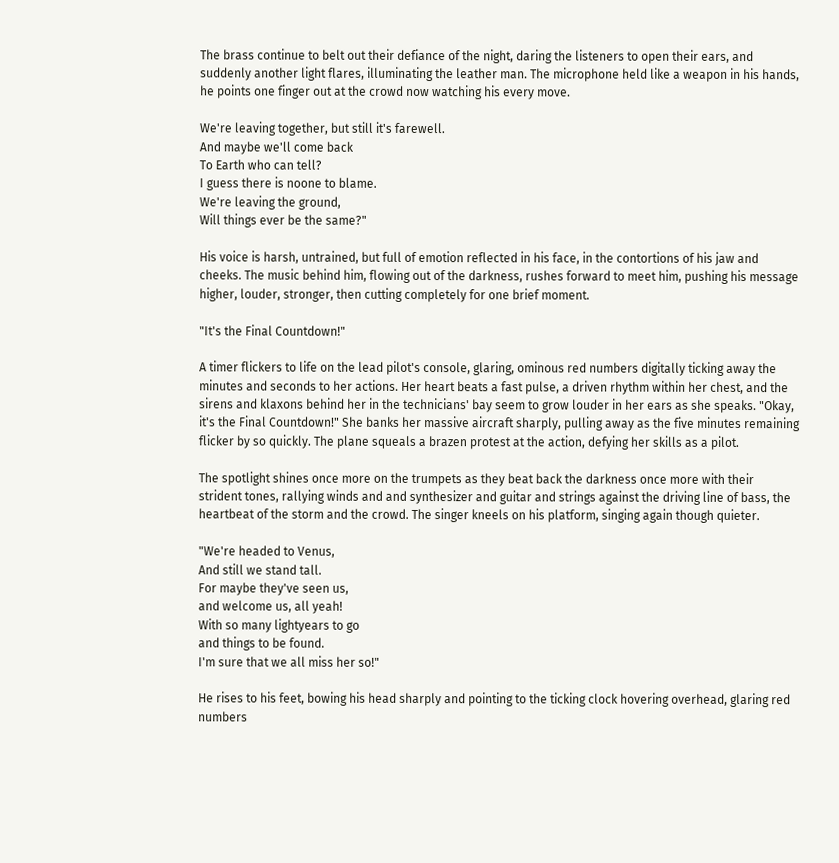The brass continue to belt out their defiance of the night, daring the listeners to open their ears, and suddenly another light flares, illuminating the leather man. The microphone held like a weapon in his hands, he points one finger out at the crowd now watching his every move.

We're leaving together, but still it's farewell.
And maybe we'll come back
To Earth who can tell?
I guess there is noone to blame.
We're leaving the ground,
Will things ever be the same?"

His voice is harsh, untrained, but full of emotion reflected in his face, in the contortions of his jaw and cheeks. The music behind him, flowing out of the darkness, rushes forward to meet him, pushing his message higher, louder, stronger, then cutting completely for one brief moment.

"It's the Final Countdown!"

A timer flickers to life on the lead pilot's console, glaring, ominous red numbers digitally ticking away the minutes and seconds to her actions. Her heart beats a fast pulse, a driven rhythm within her chest, and the sirens and klaxons behind her in the technicians' bay seem to grow louder in her ears as she speaks. "Okay, it's the Final Countdown!" She banks her massive aircraft sharply, pulling away as the five minutes remaining flicker by so quickly. The plane squeals a brazen protest at the action, defying her skills as a pilot.

The spotlight shines once more on the trumpets as they beat back the darkness once more with their strident tones, rallying winds and and synthesizer and guitar and strings against the driving line of bass, the heartbeat of the storm and the crowd. The singer kneels on his platform, singing again though quieter.

"We're headed to Venus,
And still we stand tall.
For maybe they've seen us,
and welcome us, all yeah!
With so many lightyears to go
and things to be found.
I'm sure that we all miss her so!"

He rises to his feet, bowing his head sharply and pointing to the ticking clock hovering overhead, glaring red numbers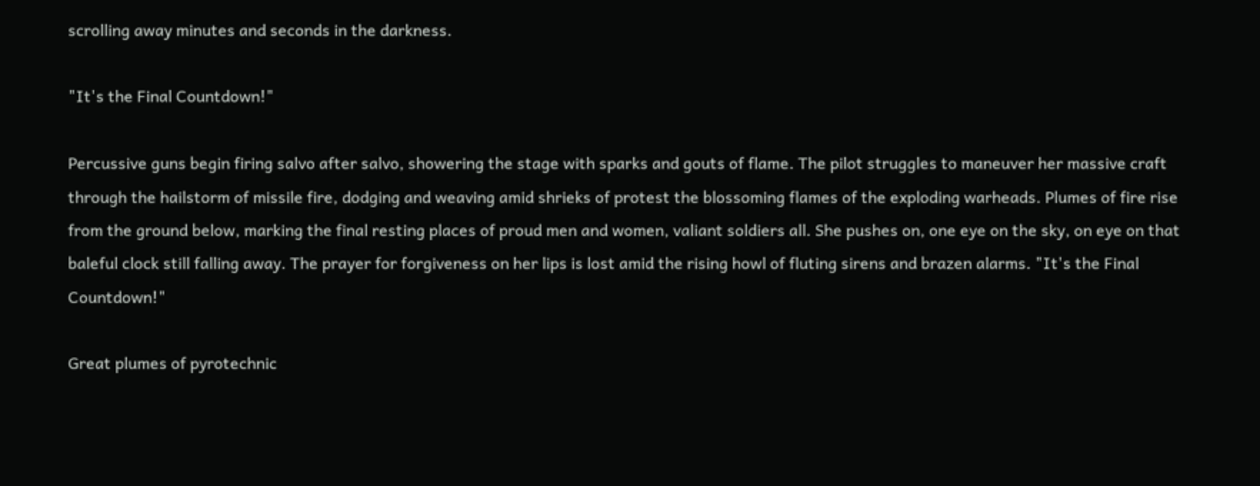scrolling away minutes and seconds in the darkness.

"It's the Final Countdown!"

Percussive guns begin firing salvo after salvo, showering the stage with sparks and gouts of flame. The pilot struggles to maneuver her massive craft through the hailstorm of missile fire, dodging and weaving amid shrieks of protest the blossoming flames of the exploding warheads. Plumes of fire rise from the ground below, marking the final resting places of proud men and women, valiant soldiers all. She pushes on, one eye on the sky, on eye on that baleful clock still falling away. The prayer for forgiveness on her lips is lost amid the rising howl of fluting sirens and brazen alarms. "It's the Final Countdown!"

Great plumes of pyrotechnic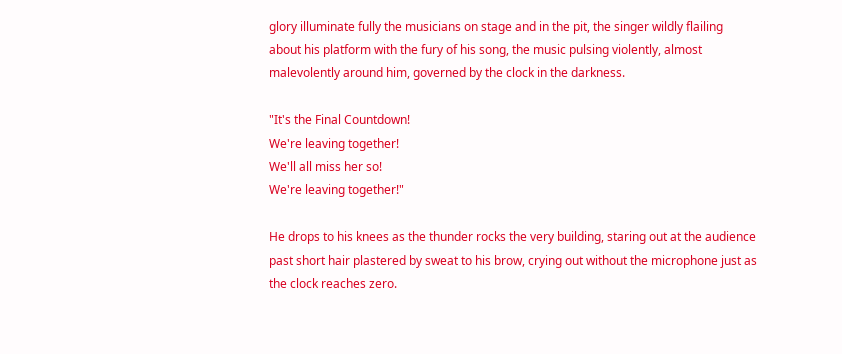glory illuminate fully the musicians on stage and in the pit, the singer wildly flailing about his platform with the fury of his song, the music pulsing violently, almost malevolently around him, governed by the clock in the darkness.

"It's the Final Countdown!
We're leaving together!
We'll all miss her so!
We're leaving together!"

He drops to his knees as the thunder rocks the very building, staring out at the audience past short hair plastered by sweat to his brow, crying out without the microphone just as the clock reaches zero.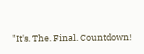"It's. The. Final. Countdown!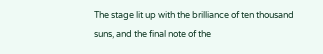The stage lit up with the brilliance of ten thousand suns, and the final note of the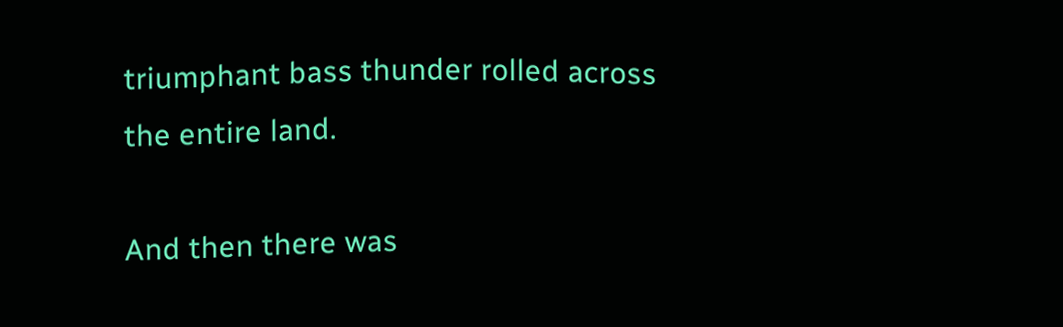triumphant bass thunder rolled across the entire land.

And then there was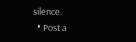silence.
  • Post a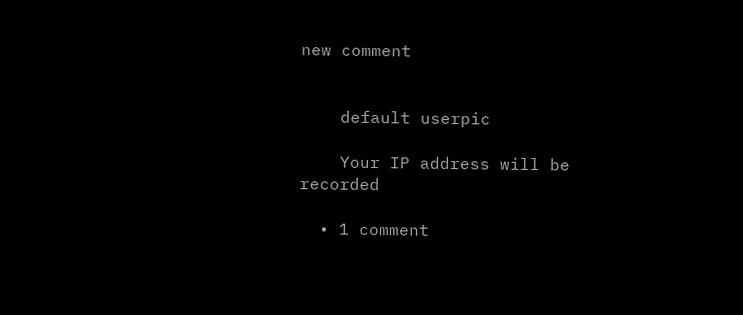new comment


    default userpic

    Your IP address will be recorded

  • 1 comment